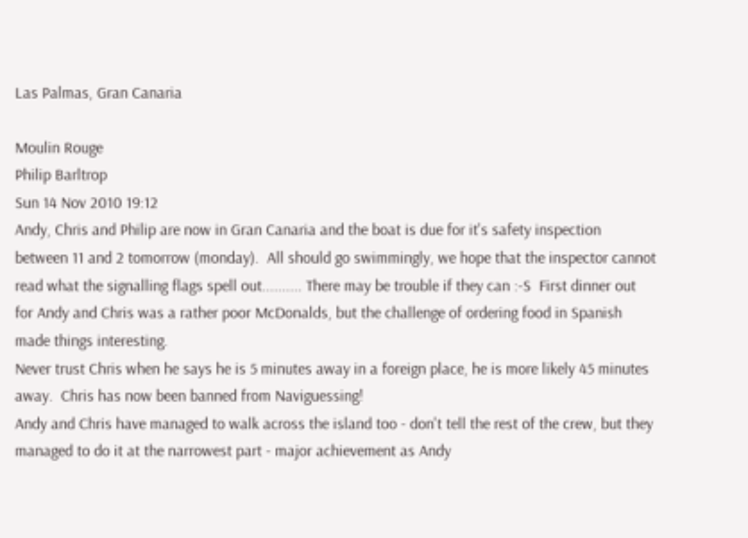Las Palmas, Gran Canaria

Moulin Rouge
Philip Barltrop
Sun 14 Nov 2010 19:12
Andy, Chris and Philip are now in Gran Canaria and the boat is due for it's safety inspection between 11 and 2 tomorrow (monday).  All should go swimmingly, we hope that the inspector cannot read what the signalling flags spell out.......... There may be trouble if they can :-S  First dinner out for Andy and Chris was a rather poor McDonalds, but the challenge of ordering food in Spanish made things interesting.
Never trust Chris when he says he is 5 minutes away in a foreign place, he is more likely 45 minutes away.  Chris has now been banned from Naviguessing!
Andy and Chris have managed to walk across the island too - don't tell the rest of the crew, but they managed to do it at the narrowest part - major achievement as Andy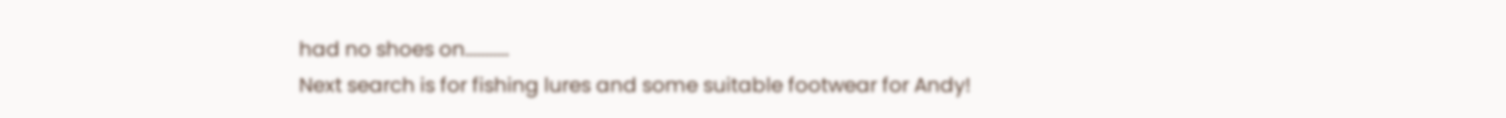had no shoes on...........
Next search is for fishing lures and some suitable footwear for Andy!